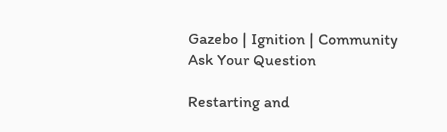Gazebo | Ignition | Community
Ask Your Question

Restarting and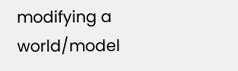modifying a world/model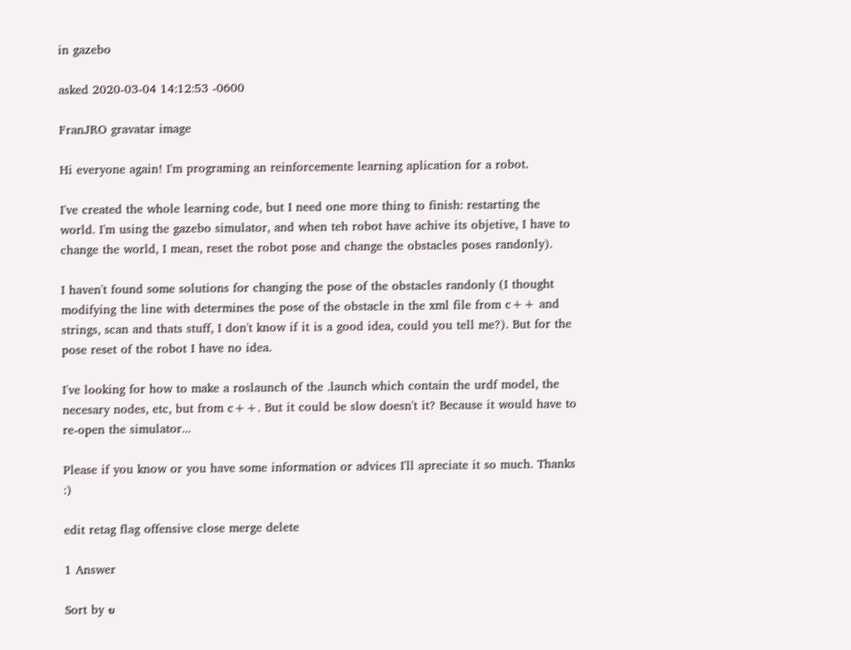in gazebo

asked 2020-03-04 14:12:53 -0600

FranJRO gravatar image

Hi everyone again! I'm programing an reinforcemente learning aplication for a robot.

I've created the whole learning code, but I need one more thing to finish: restarting the world. I'm using the gazebo simulator, and when teh robot have achive its objetive, I have to change the world, I mean, reset the robot pose and change the obstacles poses randonly).

I haven't found some solutions for changing the pose of the obstacles randonly (I thought modifying the line with determines the pose of the obstacle in the xml file from c++ and strings, scan and thats stuff, I don't know if it is a good idea, could you tell me?). But for the pose reset of the robot I have no idea.

I've looking for how to make a roslaunch of the .launch which contain the urdf model, the necesary nodes, etc, but from c++. But it could be slow doesn't it? Because it would have to re-open the simulator...

Please if you know or you have some information or advices I'll apreciate it so much. Thanks :)

edit retag flag offensive close merge delete

1 Answer

Sort by ย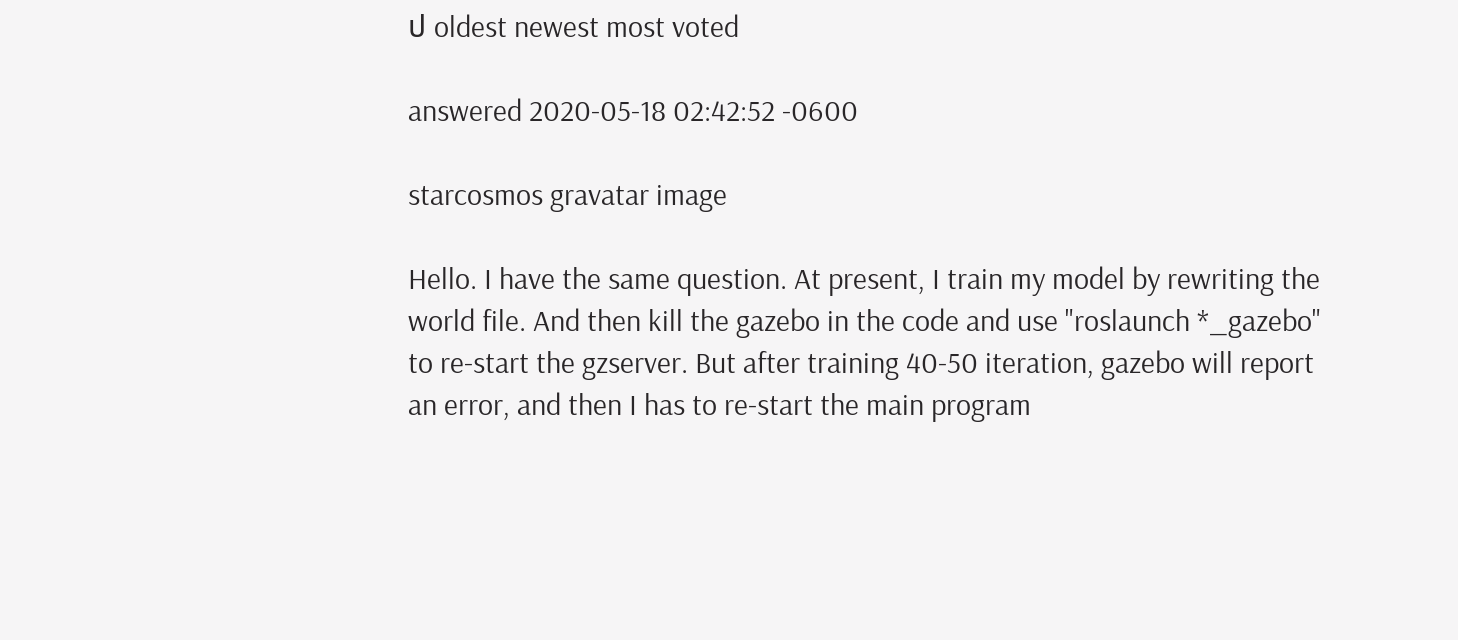ป oldest newest most voted

answered 2020-05-18 02:42:52 -0600

starcosmos gravatar image

Hello. I have the same question. At present, I train my model by rewriting the world file. And then kill the gazebo in the code and use "roslaunch *_gazebo" to re-start the gzserver. But after training 40-50 iteration, gazebo will report an error, and then I has to re-start the main program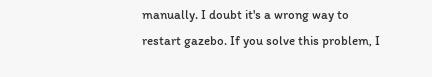manually. I doubt it's a wrong way to restart gazebo. If you solve this problem, I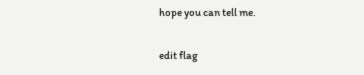hope you can tell me.

edit flag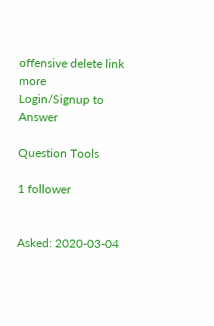offensive delete link more
Login/Signup to Answer

Question Tools

1 follower


Asked: 2020-03-04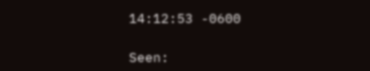14:12:53 -0600

Seen: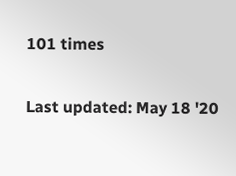101 times

Last updated: May 18 '20